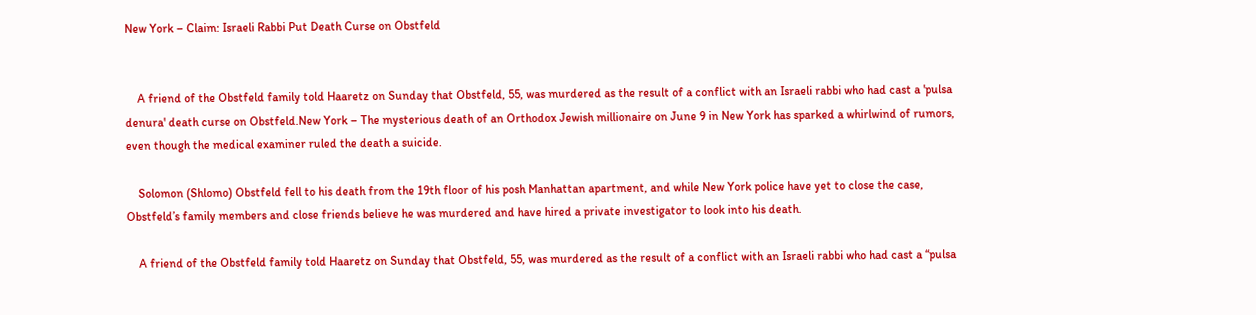New York – Claim: Israeli Rabbi Put Death Curse on Obstfeld


    A friend of the Obstfeld family told Haaretz on Sunday that Obstfeld, 55, was murdered as the result of a conflict with an Israeli rabbi who had cast a 'pulsa denura' death curse on Obstfeld.New York – The mysterious death of an Orthodox Jewish millionaire on June 9 in New York has sparked a whirlwind of rumors, even though the medical examiner ruled the death a suicide.

    Solomon (Shlomo) Obstfeld fell to his death from the 19th floor of his posh Manhattan apartment, and while New York police have yet to close the case, Obstfeld’s family members and close friends believe he was murdered and have hired a private investigator to look into his death.

    A friend of the Obstfeld family told Haaretz on Sunday that Obstfeld, 55, was murdered as the result of a conflict with an Israeli rabbi who had cast a “pulsa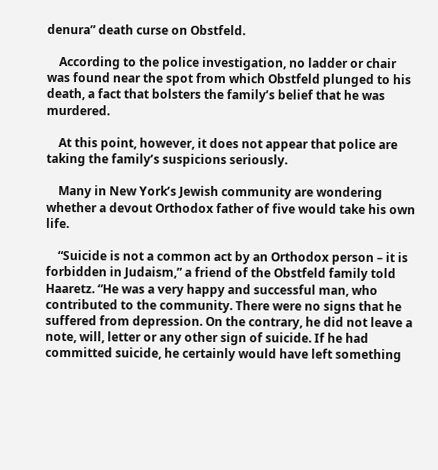denura” death curse on Obstfeld.

    According to the police investigation, no ladder or chair was found near the spot from which Obstfeld plunged to his death, a fact that bolsters the family’s belief that he was murdered.

    At this point, however, it does not appear that police are taking the family’s suspicions seriously.

    Many in New York’s Jewish community are wondering whether a devout Orthodox father of five would take his own life.

    “Suicide is not a common act by an Orthodox person – it is forbidden in Judaism,” a friend of the Obstfeld family told Haaretz. “He was a very happy and successful man, who contributed to the community. There were no signs that he suffered from depression. On the contrary, he did not leave a note, will, letter or any other sign of suicide. If he had committed suicide, he certainly would have left something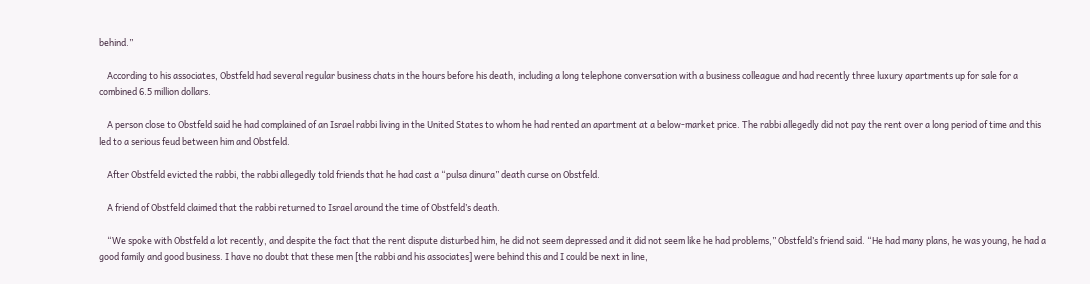behind.”

    According to his associates, Obstfeld had several regular business chats in the hours before his death, including a long telephone conversation with a business colleague and had recently three luxury apartments up for sale for a combined 6.5 million dollars.

    A person close to Obstfeld said he had complained of an Israel rabbi living in the United States to whom he had rented an apartment at a below-market price. The rabbi allegedly did not pay the rent over a long period of time and this led to a serious feud between him and Obstfeld.

    After Obstfeld evicted the rabbi, the rabbi allegedly told friends that he had cast a “pulsa dinura” death curse on Obstfeld.

    A friend of Obstfeld claimed that the rabbi returned to Israel around the time of Obstfeld’s death.

    “We spoke with Obstfeld a lot recently, and despite the fact that the rent dispute disturbed him, he did not seem depressed and it did not seem like he had problems,” Obstfeld’s friend said. “He had many plans, he was young, he had a good family and good business. I have no doubt that these men [the rabbi and his associates] were behind this and I could be next in line,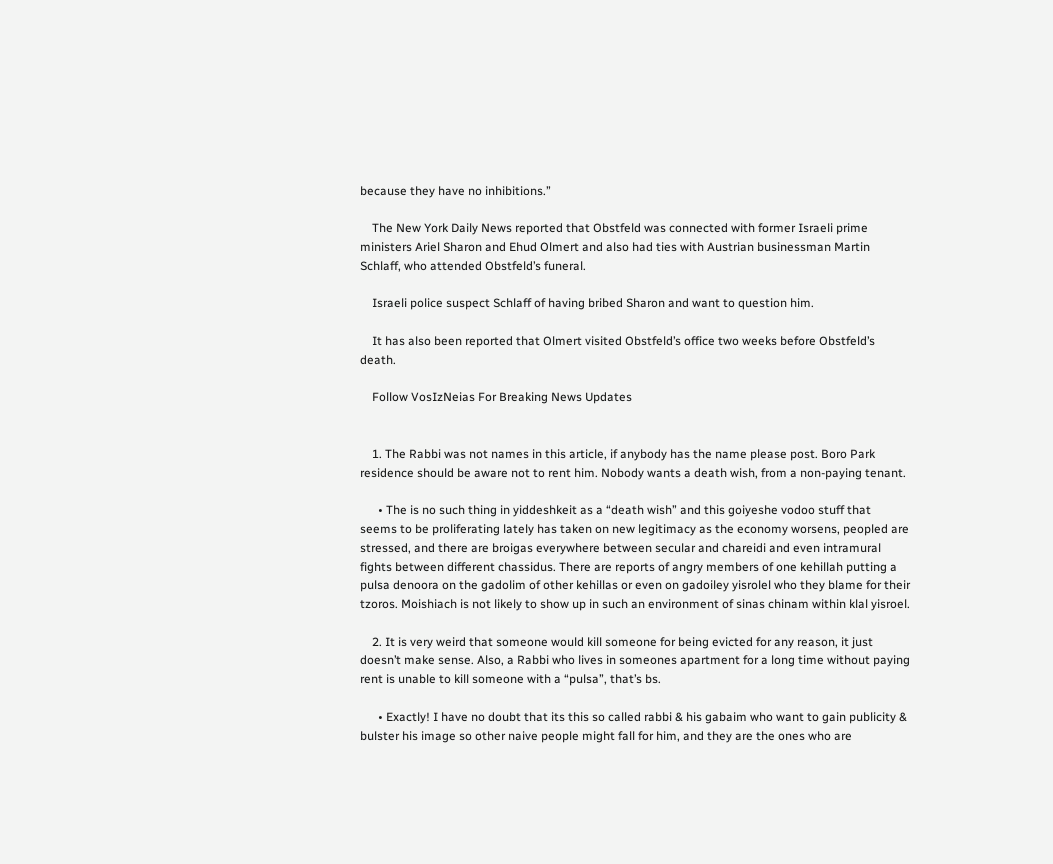because they have no inhibitions.”

    The New York Daily News reported that Obstfeld was connected with former Israeli prime ministers Ariel Sharon and Ehud Olmert and also had ties with Austrian businessman Martin Schlaff, who attended Obstfeld’s funeral.

    Israeli police suspect Schlaff of having bribed Sharon and want to question him.

    It has also been reported that Olmert visited Obstfeld’s office two weeks before Obstfeld’s death.

    Follow VosIzNeias For Breaking News Updates


    1. The Rabbi was not names in this article, if anybody has the name please post. Boro Park residence should be aware not to rent him. Nobody wants a death wish, from a non-paying tenant.

      • The is no such thing in yiddeshkeit as a “death wish” and this goiyeshe vodoo stuff that seems to be proliferating lately has taken on new legitimacy as the economy worsens, peopled are stressed, and there are broigas everywhere between secular and chareidi and even intramural fights between different chassidus. There are reports of angry members of one kehillah putting a pulsa denoora on the gadolim of other kehillas or even on gadoiley yisrolel who they blame for their tzoros. Moishiach is not likely to show up in such an environment of sinas chinam within klal yisroel.

    2. It is very weird that someone would kill someone for being evicted for any reason, it just doesn’t make sense. Also, a Rabbi who lives in someones apartment for a long time without paying rent is unable to kill someone with a “pulsa”, that’s bs.

      • Exactly! I have no doubt that its this so called rabbi & his gabaim who want to gain publicity & bulster his image so other naive people might fall for him, and they are the ones who are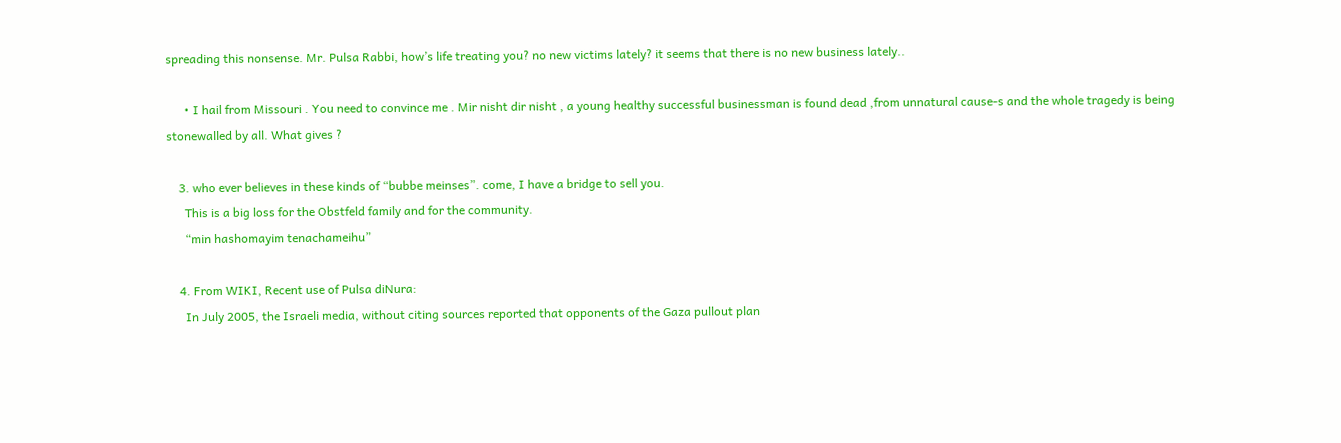spreading this nonsense. Mr. Pulsa Rabbi, how’s life treating you? no new victims lately? it seems that there is no new business lately..

      • I hail from Missouri . You need to convince me . Mir nisht dir nisht , a young healthy successful businessman is found dead ,from unnatural cause-s and the whole tragedy is being stonewalled by all. What gives ?

    3. who ever believes in these kinds of “bubbe meinses”. come, I have a bridge to sell you.
      This is a big loss for the Obstfeld family and for the community.
      “min hashomayim tenachameihu”

    4. From WIKI, Recent use of Pulsa diNura:
      In July 2005, the Israeli media, without citing sources reported that opponents of the Gaza pullout plan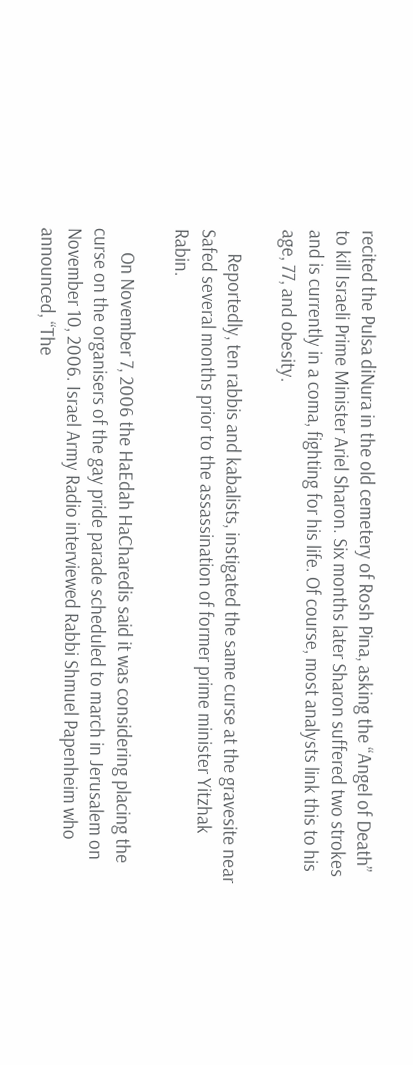recited the Pulsa diNura in the old cemetery of Rosh Pina, asking the “Angel of Death” to kill Israeli Prime Minister Ariel Sharon. Six months later Sharon suffered two strokes and is currently in a coma, fighting for his life. Of course, most analysts link this to his age, 77, and obesity.

      Reportedly, ten rabbis and kabalists, instigated the same curse at the gravesite near Safed several months prior to the assassination of former prime minister Yitzhak Rabin.

      On November 7, 2006 the HaEdah HaCharedis said it was considering placing the curse on the organisers of the gay pride parade scheduled to march in Jerusalem on November 10, 2006. Israel Army Radio interviewed Rabbi Shmuel Papenheim who announced, “The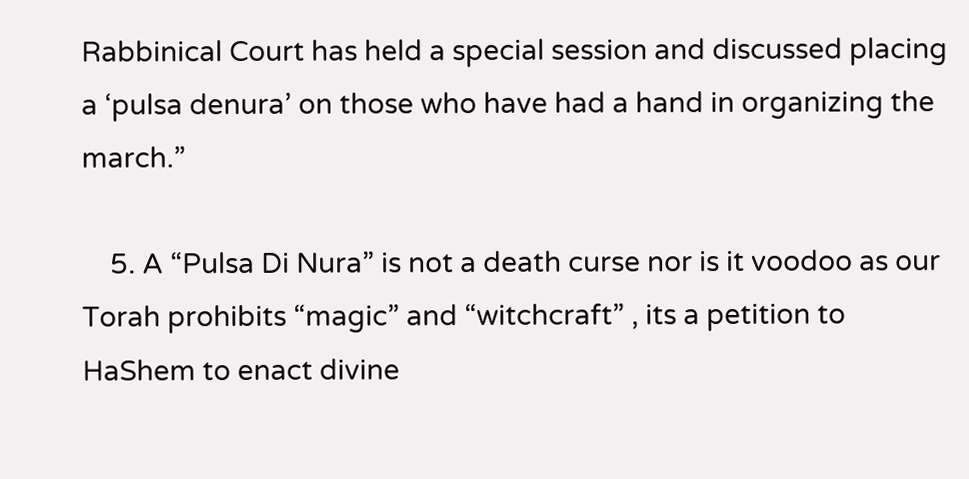Rabbinical Court has held a special session and discussed placing a ‘pulsa denura’ on those who have had a hand in organizing the march.”

    5. A “Pulsa Di Nura” is not a death curse nor is it voodoo as our Torah prohibits “magic” and “witchcraft” , its a petition to HaShem to enact divine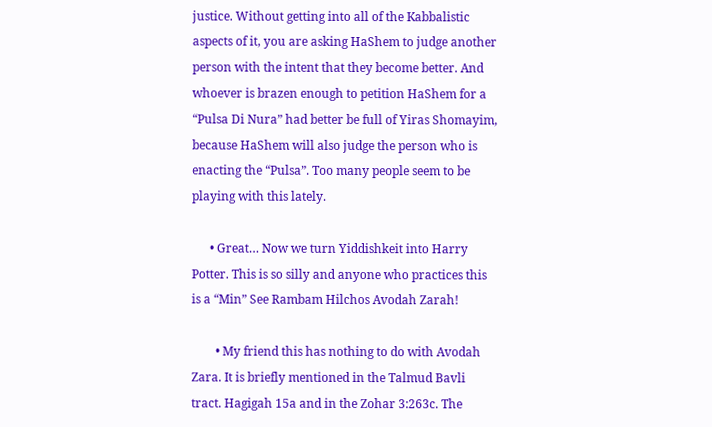justice. Without getting into all of the Kabbalistic aspects of it, you are asking HaShem to judge another person with the intent that they become better. And whoever is brazen enough to petition HaShem for a “Pulsa Di Nura” had better be full of Yiras Shomayim, because HaShem will also judge the person who is enacting the “Pulsa”. Too many people seem to be playing with this lately.

      • Great… Now we turn Yiddishkeit into Harry Potter. This is so silly and anyone who practices this is a “Min” See Rambam Hilchos Avodah Zarah!

        • My friend this has nothing to do with Avodah Zara. It is briefly mentioned in the Talmud Bavli tract. Hagigah 15a and in the Zohar 3:263c. The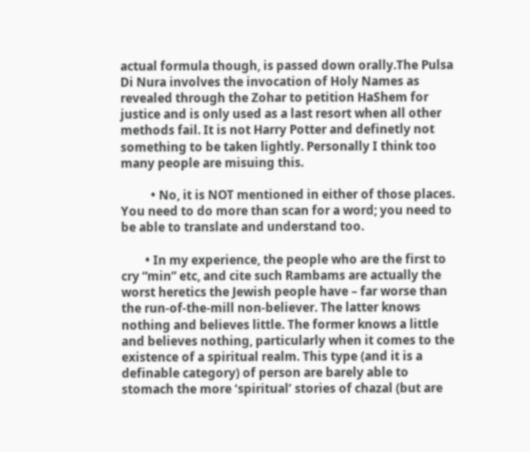actual formula though, is passed down orally.The Pulsa Di Nura involves the invocation of Holy Names as revealed through the Zohar to petition HaShem for justice and is only used as a last resort when all other methods fail. It is not Harry Potter and definetly not something to be taken lightly. Personally I think too many people are misuing this.

          • No, it is NOT mentioned in either of those places. You need to do more than scan for a word; you need to be able to translate and understand too.

        • In my experience, the people who are the first to cry “min” etc, and cite such Rambams are actually the worst heretics the Jewish people have – far worse than the run-of-the-mill non-believer. The latter knows nothing and believes little. The former knows a little and believes nothing, particularly when it comes to the existence of a spiritual realm. This type (and it is a definable category) of person are barely able to stomach the more ‘spiritual’ stories of chazal (but are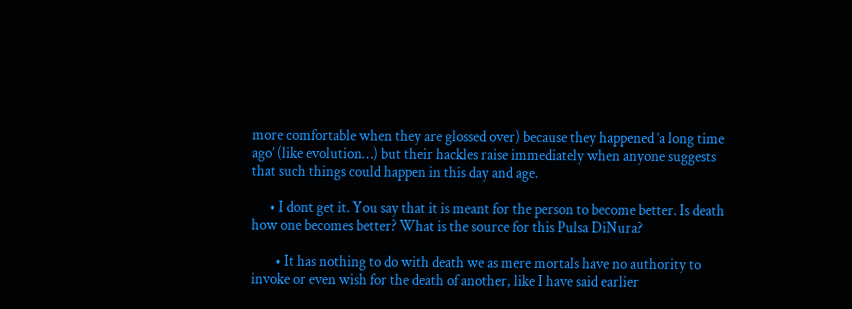more comfortable when they are glossed over) because they happened ‘a long time ago’ (like evolution…) but their hackles raise immediately when anyone suggests that such things could happen in this day and age.

      • I dont get it. You say that it is meant for the person to become better. Is death how one becomes better? What is the source for this Pulsa DiNura?

        • It has nothing to do with death we as mere mortals have no authority to invoke or even wish for the death of another, like I have said earlier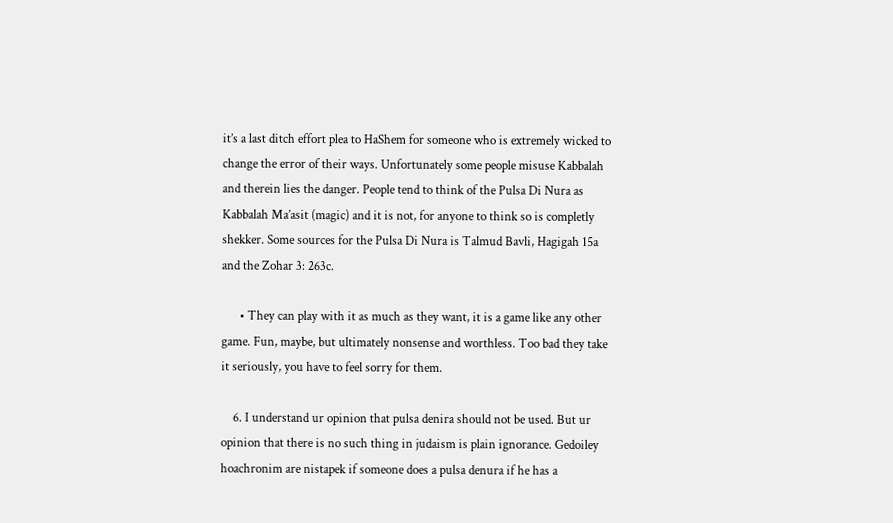it’s a last ditch effort plea to HaShem for someone who is extremely wicked to change the error of their ways. Unfortunately some people misuse Kabbalah and therein lies the danger. People tend to think of the Pulsa Di Nura as Kabbalah Ma’asit (magic) and it is not, for anyone to think so is completly shekker. Some sources for the Pulsa Di Nura is Talmud Bavli, Hagigah 15a and the Zohar 3: 263c.

      • They can play with it as much as they want, it is a game like any other game. Fun, maybe, but ultimately nonsense and worthless. Too bad they take it seriously, you have to feel sorry for them.

    6. I understand ur opinion that pulsa denira should not be used. But ur opinion that there is no such thing in judaism is plain ignorance. Gedoiley hoachronim are nistapek if someone does a pulsa denura if he has a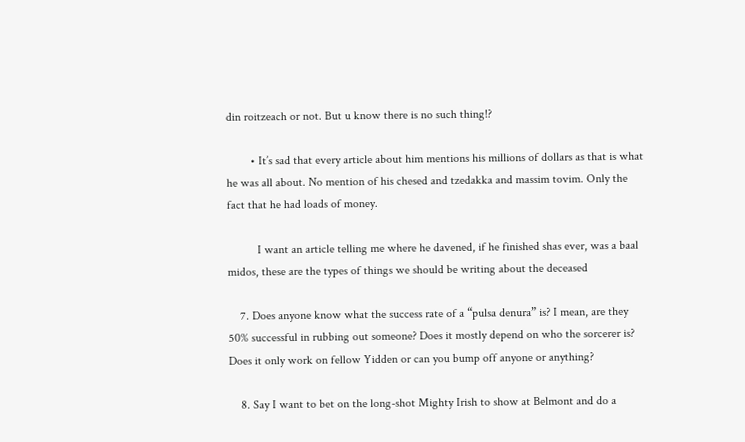din roitzeach or not. But u know there is no such thing!?

        • It’s sad that every article about him mentions his millions of dollars as that is what he was all about. No mention of his chesed and tzedakka and massim tovim. Only the fact that he had loads of money.

          I want an article telling me where he davened, if he finished shas ever, was a baal midos, these are the types of things we should be writing about the deceased

    7. Does anyone know what the success rate of a “pulsa denura” is? I mean, are they 50% successful in rubbing out someone? Does it mostly depend on who the sorcerer is? Does it only work on fellow Yidden or can you bump off anyone or anything?

    8. Say I want to bet on the long-shot Mighty Irish to show at Belmont and do a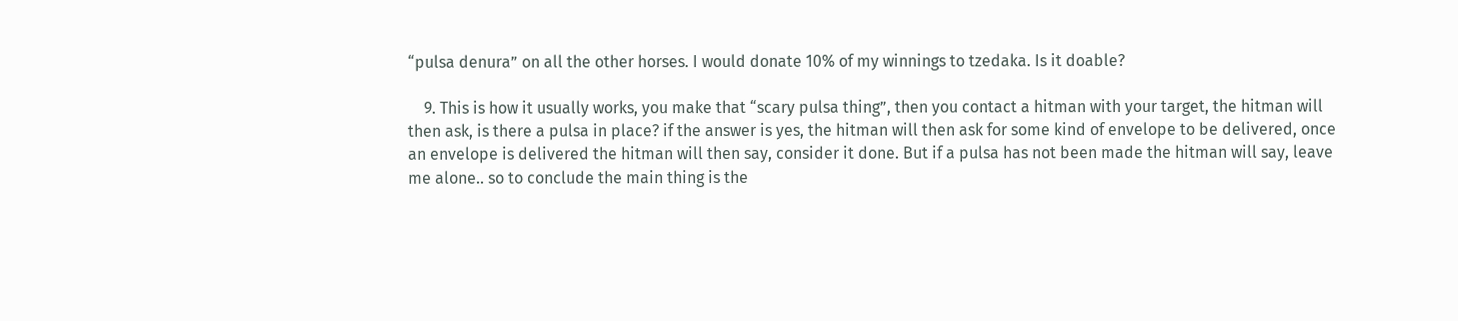“pulsa denura” on all the other horses. I would donate 10% of my winnings to tzedaka. Is it doable?

    9. This is how it usually works, you make that “scary pulsa thing”, then you contact a hitman with your target, the hitman will then ask, is there a pulsa in place? if the answer is yes, the hitman will then ask for some kind of envelope to be delivered, once an envelope is delivered the hitman will then say, consider it done. But if a pulsa has not been made the hitman will say, leave me alone.. so to conclude the main thing is the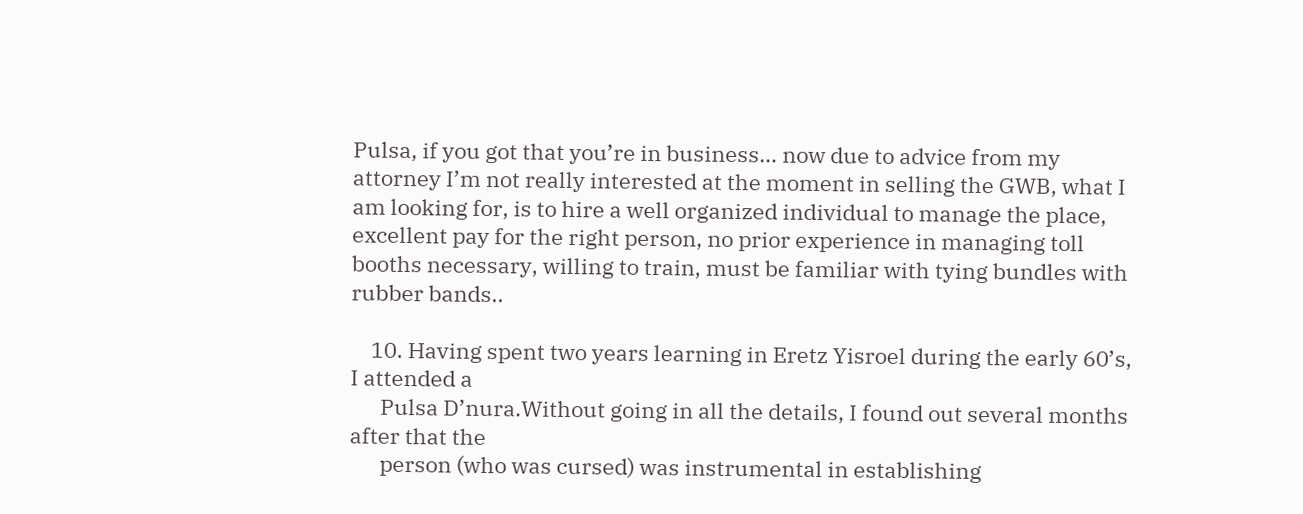Pulsa, if you got that you’re in business… now due to advice from my attorney I’m not really interested at the moment in selling the GWB, what I am looking for, is to hire a well organized individual to manage the place, excellent pay for the right person, no prior experience in managing toll booths necessary, willing to train, must be familiar with tying bundles with rubber bands..

    10. Having spent two years learning in Eretz Yisroel during the early 60’s, I attended a
      Pulsa D’nura.Without going in all the details, I found out several months after that the
      person (who was cursed) was instrumental in establishing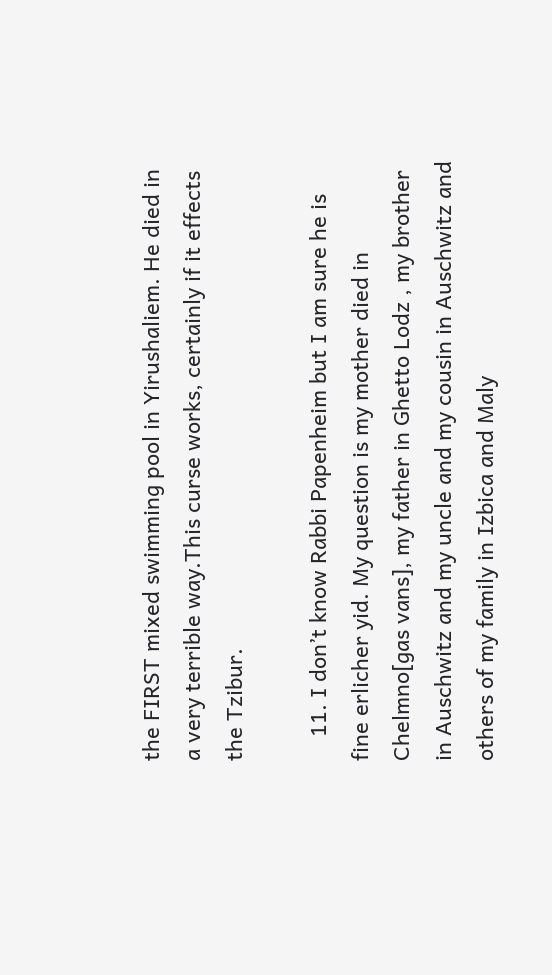the FIRST mixed swimming pool in Yirushaliem. He died in a very terrible way.This curse works, certainly if it effects the Tzibur.

    11. I don’t know Rabbi Papenheim but I am sure he is fine erlicher yid. My question is my mother died in Chelmno[gas vans], my father in Ghetto Lodz , my brother in Auschwitz and my uncle and my cousin in Auschwitz and others of my family in Izbica and Maly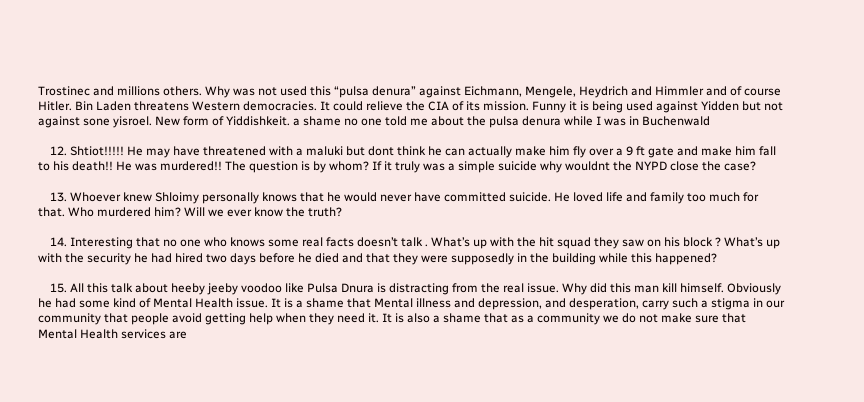Trostinec and millions others. Why was not used this “pulsa denura” against Eichmann, Mengele, Heydrich and Himmler and of course Hitler. Bin Laden threatens Western democracies. It could relieve the CIA of its mission. Funny it is being used against Yidden but not against sone yisroel. New form of Yiddishkeit. a shame no one told me about the pulsa denura while I was in Buchenwald

    12. Shtiot!!!!! He may have threatened with a maluki but dont think he can actually make him fly over a 9 ft gate and make him fall to his death!! He was murdered!! The question is by whom? If it truly was a simple suicide why wouldnt the NYPD close the case?

    13. Whoever knew Shloimy personally knows that he would never have committed suicide. He loved life and family too much for that. Who murdered him? Will we ever know the truth?

    14. Interesting that no one who knows some real facts doesn’t talk . What’s up with the hit squad they saw on his block ? What’s up with the security he had hired two days before he died and that they were supposedly in the building while this happened?

    15. All this talk about heeby jeeby voodoo like Pulsa Dnura is distracting from the real issue. Why did this man kill himself. Obviously he had some kind of Mental Health issue. It is a shame that Mental illness and depression, and desperation, carry such a stigma in our community that people avoid getting help when they need it. It is also a shame that as a community we do not make sure that Mental Health services are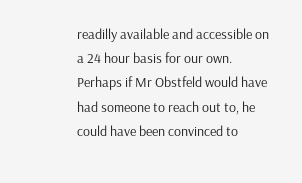readilly available and accessible on a 24 hour basis for our own. Perhaps if Mr Obstfeld would have had someone to reach out to, he could have been convinced to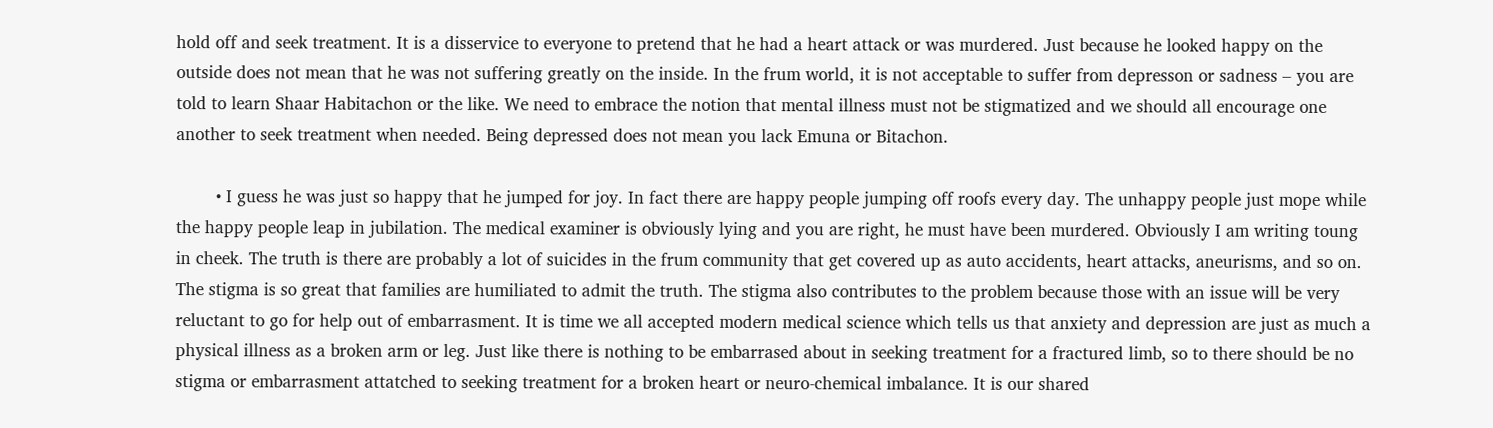hold off and seek treatment. It is a disservice to everyone to pretend that he had a heart attack or was murdered. Just because he looked happy on the outside does not mean that he was not suffering greatly on the inside. In the frum world, it is not acceptable to suffer from depresson or sadness – you are told to learn Shaar Habitachon or the like. We need to embrace the notion that mental illness must not be stigmatized and we should all encourage one another to seek treatment when needed. Being depressed does not mean you lack Emuna or Bitachon.

        • I guess he was just so happy that he jumped for joy. In fact there are happy people jumping off roofs every day. The unhappy people just mope while the happy people leap in jubilation. The medical examiner is obviously lying and you are right, he must have been murdered. Obviously I am writing toung in cheek. The truth is there are probably a lot of suicides in the frum community that get covered up as auto accidents, heart attacks, aneurisms, and so on. The stigma is so great that families are humiliated to admit the truth. The stigma also contributes to the problem because those with an issue will be very reluctant to go for help out of embarrasment. It is time we all accepted modern medical science which tells us that anxiety and depression are just as much a physical illness as a broken arm or leg. Just like there is nothing to be embarrased about in seeking treatment for a fractured limb, so to there should be no stigma or embarrasment attatched to seeking treatment for a broken heart or neuro-chemical imbalance. It is our shared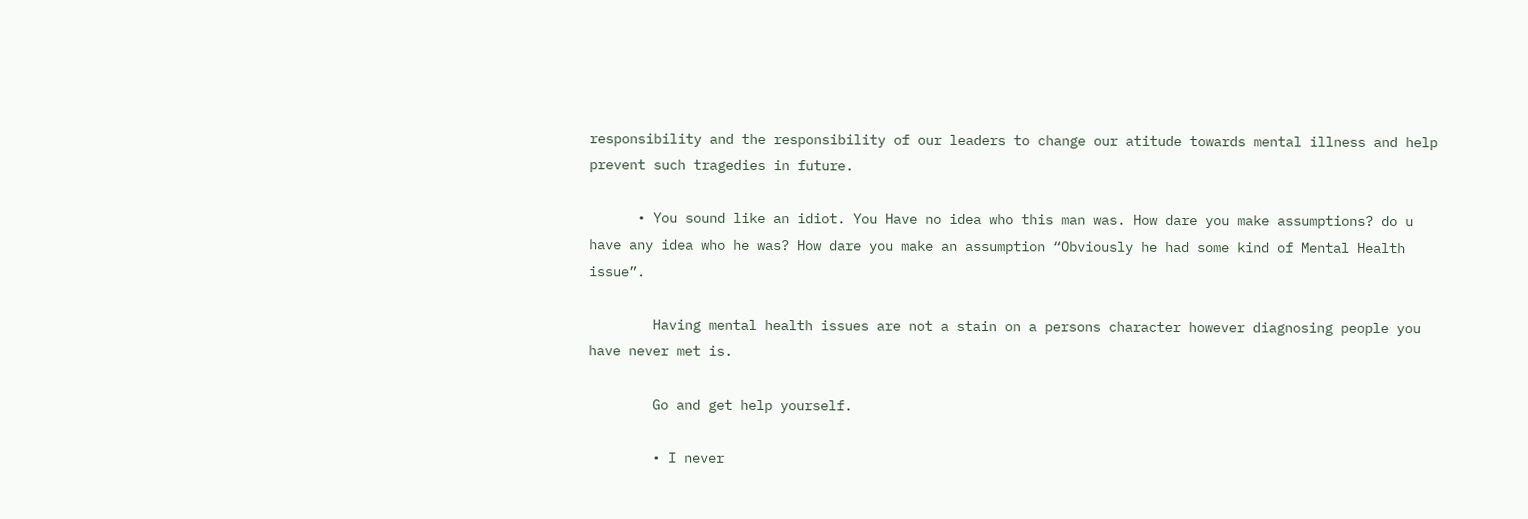responsibility and the responsibility of our leaders to change our atitude towards mental illness and help prevent such tragedies in future.

      • You sound like an idiot. You Have no idea who this man was. How dare you make assumptions? do u have any idea who he was? How dare you make an assumption “Obviously he had some kind of Mental Health issue”.

        Having mental health issues are not a stain on a persons character however diagnosing people you have never met is.

        Go and get help yourself.

        • I never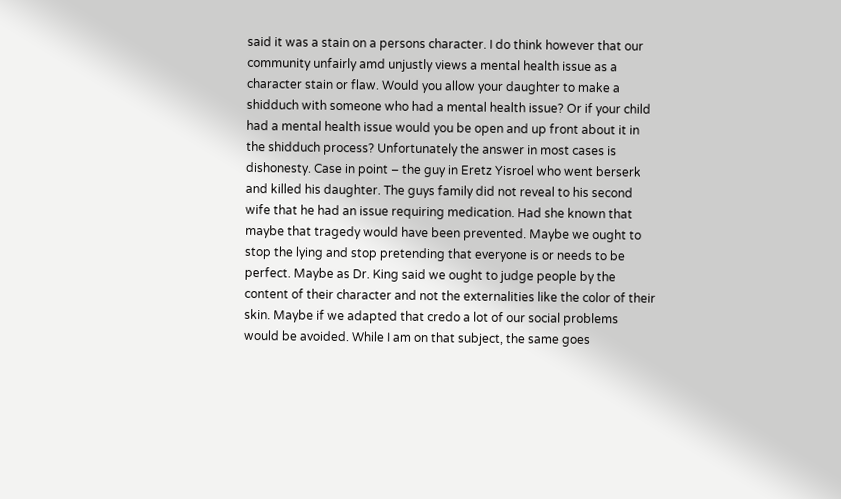said it was a stain on a persons character. I do think however that our community unfairly amd unjustly views a mental health issue as a character stain or flaw. Would you allow your daughter to make a shidduch with someone who had a mental health issue? Or if your child had a mental health issue would you be open and up front about it in the shidduch process? Unfortunately the answer in most cases is dishonesty. Case in point – the guy in Eretz Yisroel who went berserk and killed his daughter. The guys family did not reveal to his second wife that he had an issue requiring medication. Had she known that maybe that tragedy would have been prevented. Maybe we ought to stop the lying and stop pretending that everyone is or needs to be perfect. Maybe as Dr. King said we ought to judge people by the content of their character and not the externalities like the color of their skin. Maybe if we adapted that credo a lot of our social problems would be avoided. While I am on that subject, the same goes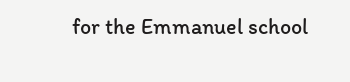for the Emmanuel school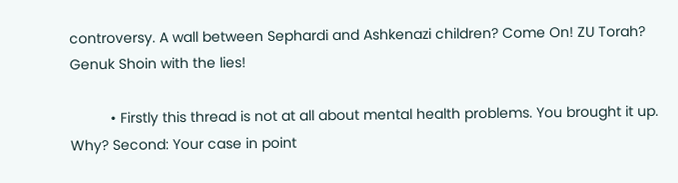controversy. A wall between Sephardi and Ashkenazi children? Come On! ZU Torah? Genuk Shoin with the lies!

          • Firstly this thread is not at all about mental health problems. You brought it up. Why? Second: Your case in point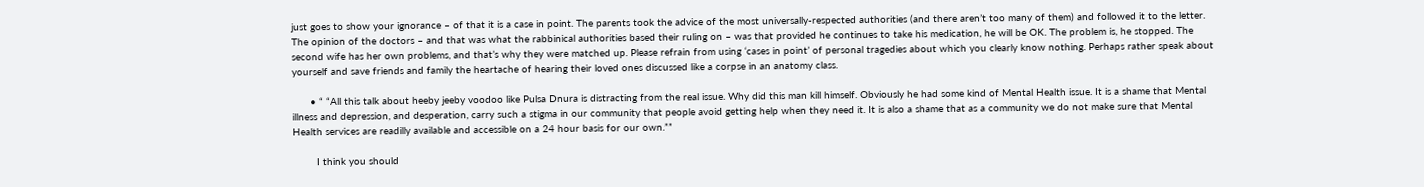just goes to show your ignorance – of that it is a case in point. The parents took the advice of the most universally-respected authorities (and there aren’t too many of them) and followed it to the letter. The opinion of the doctors – and that was what the rabbinical authorities based their ruling on – was that provided he continues to take his medication, he will be OK. The problem is, he stopped. The second wife has her own problems, and that’s why they were matched up. Please refrain from using ‘cases in point’ of personal tragedies about which you clearly know nothing. Perhaps rather speak about yourself and save friends and family the heartache of hearing their loved ones discussed like a corpse in an anatomy class.

      • “ “All this talk about heeby jeeby voodoo like Pulsa Dnura is distracting from the real issue. Why did this man kill himself. Obviously he had some kind of Mental Health issue. It is a shame that Mental illness and depression, and desperation, carry such a stigma in our community that people avoid getting help when they need it. It is also a shame that as a community we do not make sure that Mental Health services are readilly available and accessible on a 24 hour basis for our own.””

        I think you should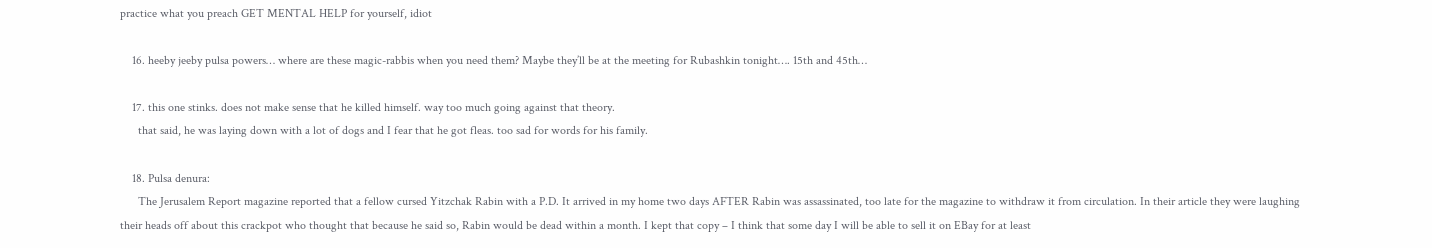practice what you preach GET MENTAL HELP for yourself, idiot

    16. heeby jeeby pulsa powers… where are these magic-rabbis when you need them? Maybe they’ll be at the meeting for Rubashkin tonight…. 15th and 45th…

    17. this one stinks. does not make sense that he killed himself. way too much going against that theory.
      that said, he was laying down with a lot of dogs and I fear that he got fleas. too sad for words for his family.

    18. Pulsa denura:
      The Jerusalem Report magazine reported that a fellow cursed Yitzchak Rabin with a P.D. It arrived in my home two days AFTER Rabin was assassinated, too late for the magazine to withdraw it from circulation. In their article they were laughing their heads off about this crackpot who thought that because he said so, Rabin would be dead within a month. I kept that copy – I think that some day I will be able to sell it on EBay for at least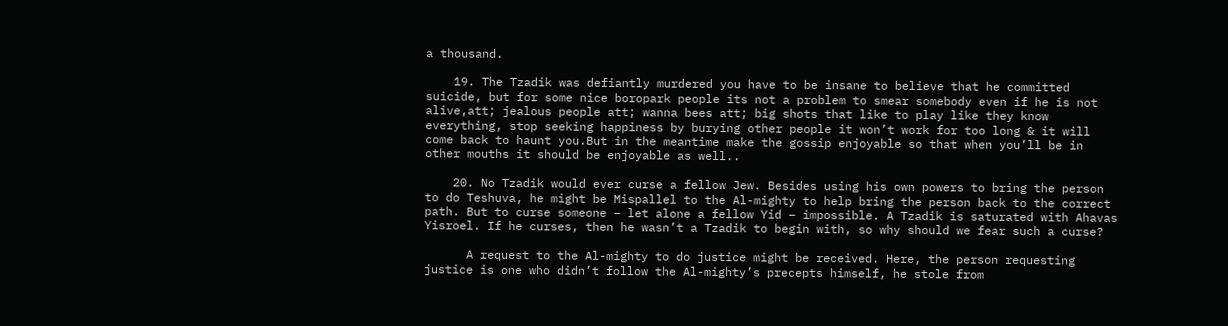a thousand.

    19. The Tzadik was defiantly murdered you have to be insane to believe that he committed suicide, but for some nice boropark people its not a problem to smear somebody even if he is not alive,att; jealous people att; wanna bees att; big shots that like to play like they know everything, stop seeking happiness by burying other people it won’t work for too long & it will come back to haunt you.But in the meantime make the gossip enjoyable so that when you’ll be in other mouths it should be enjoyable as well..

    20. No Tzadik would ever curse a fellow Jew. Besides using his own powers to bring the person to do Teshuva, he might be Mispallel to the Al-mighty to help bring the person back to the correct path. But to curse someone – let alone a fellow Yid – impossible. A Tzadik is saturated with Ahavas Yisroel. If he curses, then he wasn’t a Tzadik to begin with, so why should we fear such a curse?

      A request to the Al-mighty to do justice might be received. Here, the person requesting justice is one who didn’t follow the Al-mighty’s precepts himself, he stole from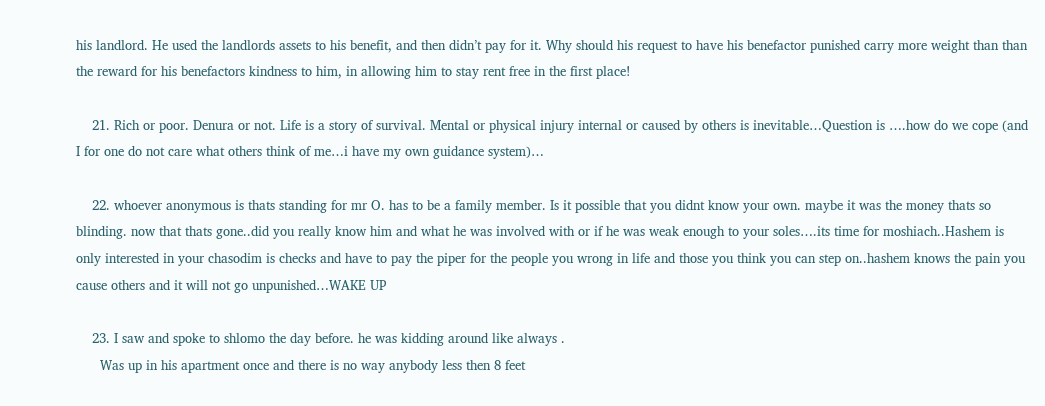his landlord. He used the landlords assets to his benefit, and then didn’t pay for it. Why should his request to have his benefactor punished carry more weight than than the reward for his benefactors kindness to him, in allowing him to stay rent free in the first place!

    21. Rich or poor. Denura or not. Life is a story of survival. Mental or physical injury internal or caused by others is inevitable…Question is ….how do we cope (and I for one do not care what others think of me…i have my own guidance system)…

    22. whoever anonymous is thats standing for mr O. has to be a family member. Is it possible that you didnt know your own. maybe it was the money thats so blinding. now that thats gone..did you really know him and what he was involved with or if he was weak enough to your soles….its time for moshiach..Hashem is only interested in your chasodim is checks and have to pay the piper for the people you wrong in life and those you think you can step on..hashem knows the pain you cause others and it will not go unpunished…WAKE UP

    23. I saw and spoke to shlomo the day before. he was kidding around like always .
      Was up in his apartment once and there is no way anybody less then 8 feet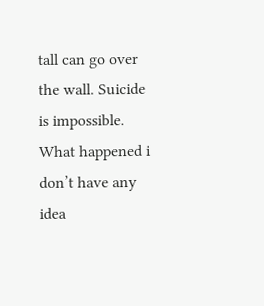tall can go over the wall. Suicide is impossible. What happened i don’t have any idea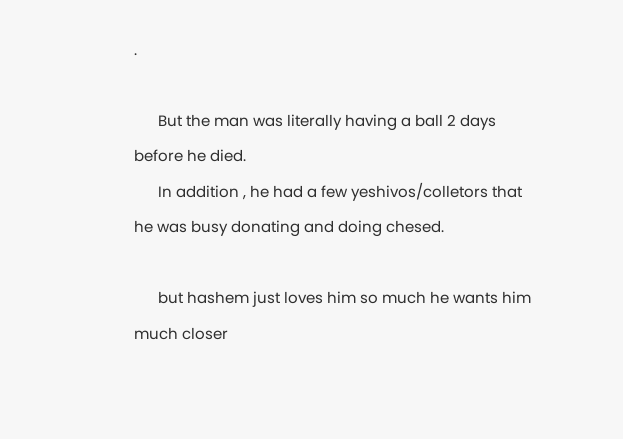.

      But the man was literally having a ball 2 days before he died.
      In addition , he had a few yeshivos/colletors that he was busy donating and doing chesed.

      but hashem just loves him so much he wants him much closer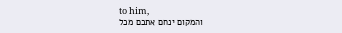to him,
      והמקום ינחם אתכם מכל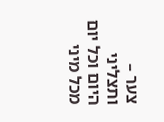צער – ותצליני היום וכל יום מכל מיני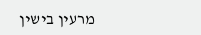מרעין בישין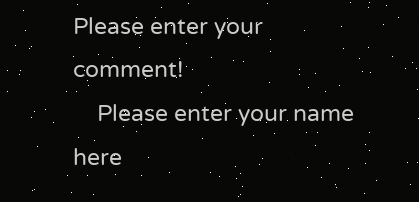Please enter your comment!
    Please enter your name here